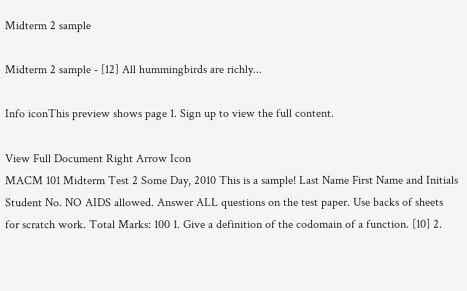Midterm 2 sample

Midterm 2 sample - [12] All hummingbirds are richly...

Info iconThis preview shows page 1. Sign up to view the full content.

View Full Document Right Arrow Icon
MACM 101 Midterm Test 2 Some Day, 2010 This is a sample! Last Name First Name and Initials Student No. NO AIDS allowed. Answer ALL questions on the test paper. Use backs of sheets for scratch work. Total Marks: 100 1. Give a definition of the codomain of a function. [10] 2.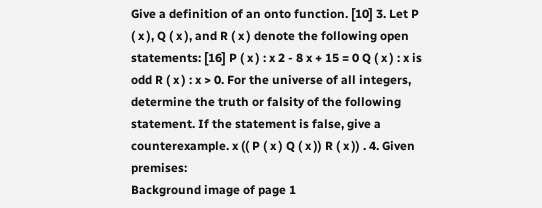Give a definition of an onto function. [10] 3. Let P ( x ), Q ( x ), and R ( x ) denote the following open statements: [16] P ( x ) : x 2 - 8 x + 15 = 0 Q ( x ) : x is odd R ( x ) : x > 0. For the universe of all integers, determine the truth or falsity of the following statement. If the statement is false, give a counterexample. x (( P ( x ) Q ( x )) R ( x )) . 4. Given premises:
Background image of page 1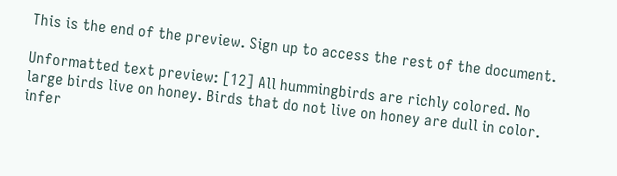This is the end of the preview. Sign up to access the rest of the document.

Unformatted text preview: [12] All hummingbirds are richly colored. No large birds live on honey. Birds that do not live on honey are dull in color. infer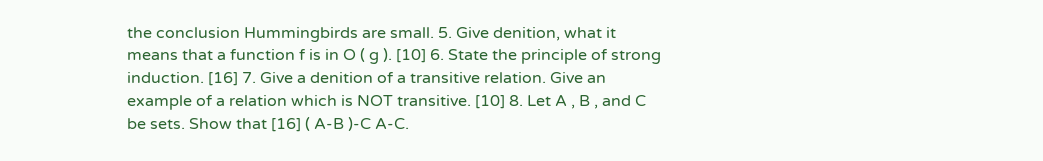the conclusion Hummingbirds are small. 5. Give denition, what it means that a function f is in O ( g ). [10] 6. State the principle of strong induction. [16] 7. Give a denition of a transitive relation. Give an example of a relation which is NOT transitive. [10] 8. Let A , B , and C be sets. Show that [16] ( A-B )-C A-C.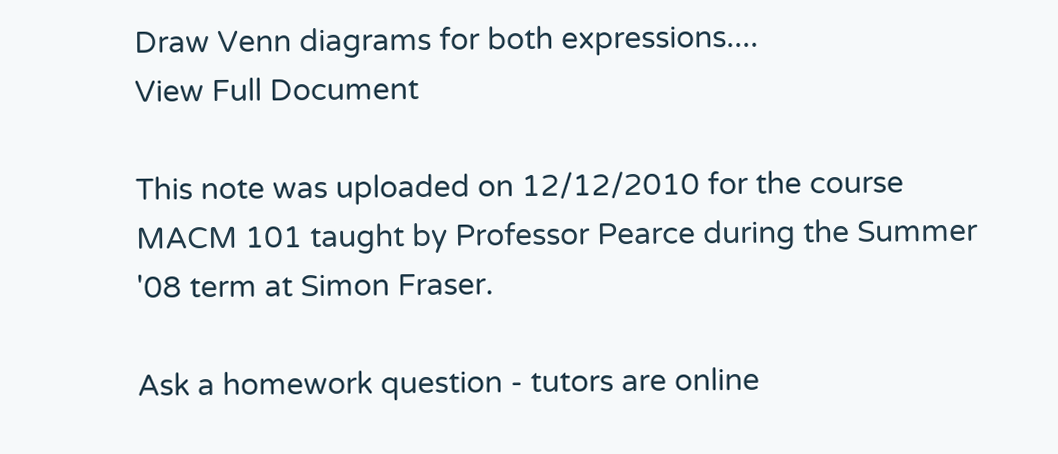Draw Venn diagrams for both expressions....
View Full Document

This note was uploaded on 12/12/2010 for the course MACM 101 taught by Professor Pearce during the Summer '08 term at Simon Fraser.

Ask a homework question - tutors are online